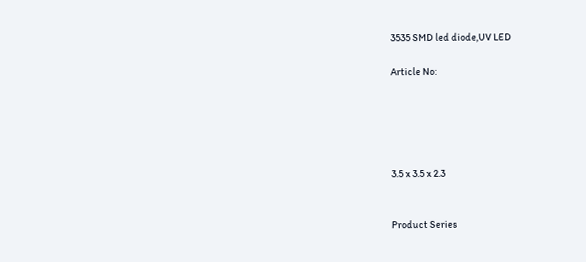3535 SMD led diode,UV LED

Article No:





3.5 x 3.5 x 2.3


Product Series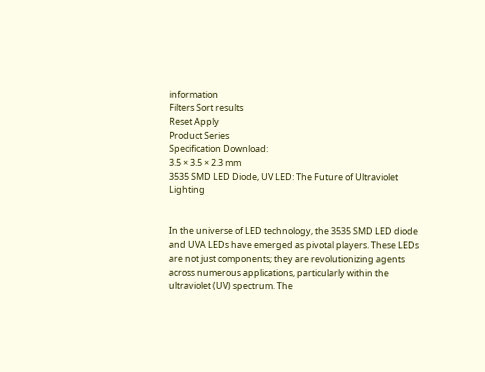information
Filters Sort results
Reset Apply
Product Series
Specification Download:
3.5 × 3.5 × 2.3 mm
3535 SMD LED Diode, UV LED: The Future of Ultraviolet Lighting


In the universe of LED technology, the 3535 SMD LED diode and UVA LEDs have emerged as pivotal players. These LEDs are not just components; they are revolutionizing agents across numerous applications, particularly within the ultraviolet (UV) spectrum. The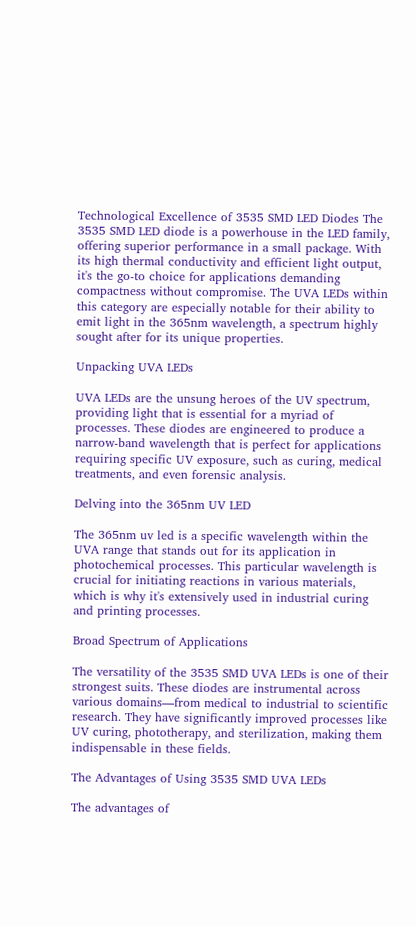Technological Excellence of 3535 SMD LED Diodes The 3535 SMD LED diode is a powerhouse in the LED family, offering superior performance in a small package. With its high thermal conductivity and efficient light output, it's the go-to choice for applications demanding compactness without compromise. The UVA LEDs within this category are especially notable for their ability to emit light in the 365nm wavelength, a spectrum highly sought after for its unique properties.

Unpacking UVA LEDs

UVA LEDs are the unsung heroes of the UV spectrum, providing light that is essential for a myriad of processes. These diodes are engineered to produce a narrow-band wavelength that is perfect for applications requiring specific UV exposure, such as curing, medical treatments, and even forensic analysis.

Delving into the 365nm UV LED

The 365nm uv led is a specific wavelength within the UVA range that stands out for its application in photochemical processes. This particular wavelength is crucial for initiating reactions in various materials, which is why it's extensively used in industrial curing and printing processes.

Broad Spectrum of Applications

The versatility of the 3535 SMD UVA LEDs is one of their strongest suits. These diodes are instrumental across various domains—from medical to industrial to scientific research. They have significantly improved processes like UV curing, phototherapy, and sterilization, making them indispensable in these fields.

The Advantages of Using 3535 SMD UVA LEDs

The advantages of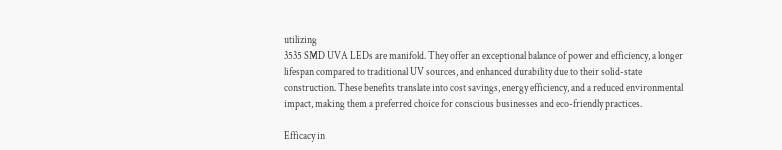utilizing
3535 SMD UVA LEDs are manifold. They offer an exceptional balance of power and efficiency, a longer lifespan compared to traditional UV sources, and enhanced durability due to their solid-state construction. These benefits translate into cost savings, energy efficiency, and a reduced environmental impact, making them a preferred choice for conscious businesses and eco-friendly practices.

Efficacy in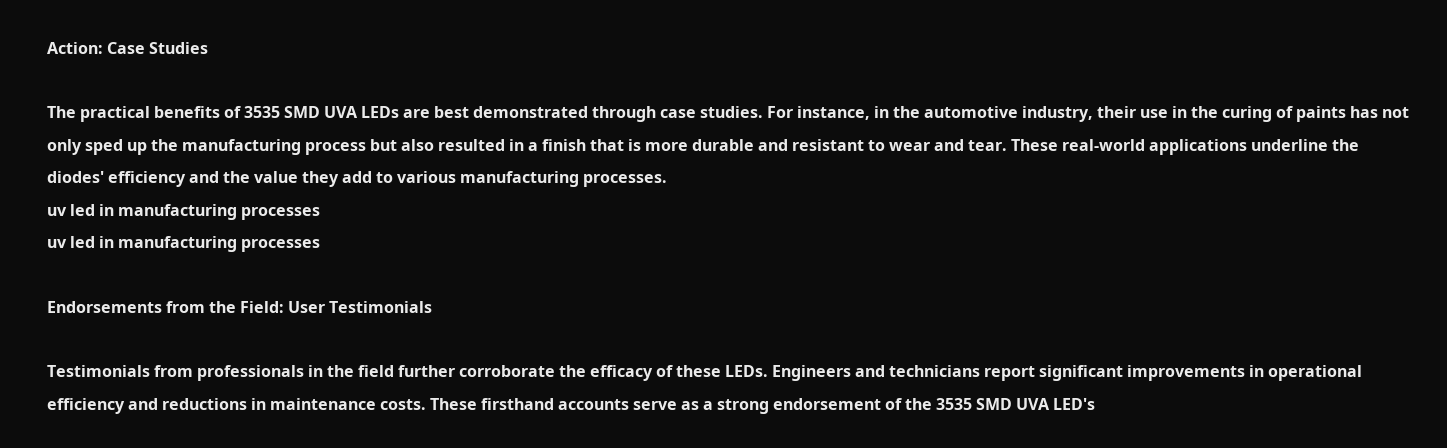Action: Case Studies

The practical benefits of 3535 SMD UVA LEDs are best demonstrated through case studies. For instance, in the automotive industry, their use in the curing of paints has not only sped up the manufacturing process but also resulted in a finish that is more durable and resistant to wear and tear. These real-world applications underline the diodes' efficiency and the value they add to various manufacturing processes.
uv led in manufacturing processes
uv led in manufacturing processes

Endorsements from the Field: User Testimonials

Testimonials from professionals in the field further corroborate the efficacy of these LEDs. Engineers and technicians report significant improvements in operational efficiency and reductions in maintenance costs. These firsthand accounts serve as a strong endorsement of the 3535 SMD UVA LED's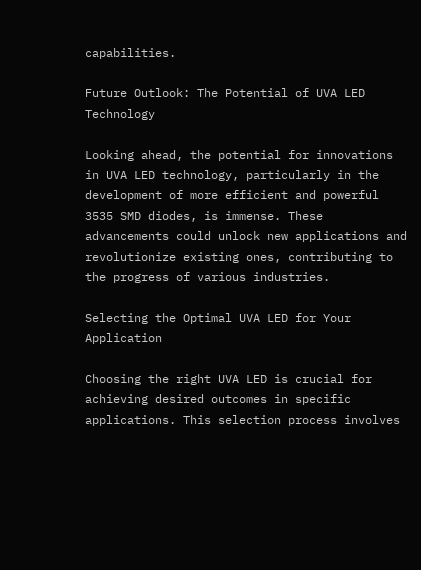capabilities.

Future Outlook: The Potential of UVA LED Technology

Looking ahead, the potential for innovations in UVA LED technology, particularly in the development of more efficient and powerful 3535 SMD diodes, is immense. These advancements could unlock new applications and revolutionize existing ones, contributing to the progress of various industries.

Selecting the Optimal UVA LED for Your Application

Choosing the right UVA LED is crucial for achieving desired outcomes in specific applications. This selection process involves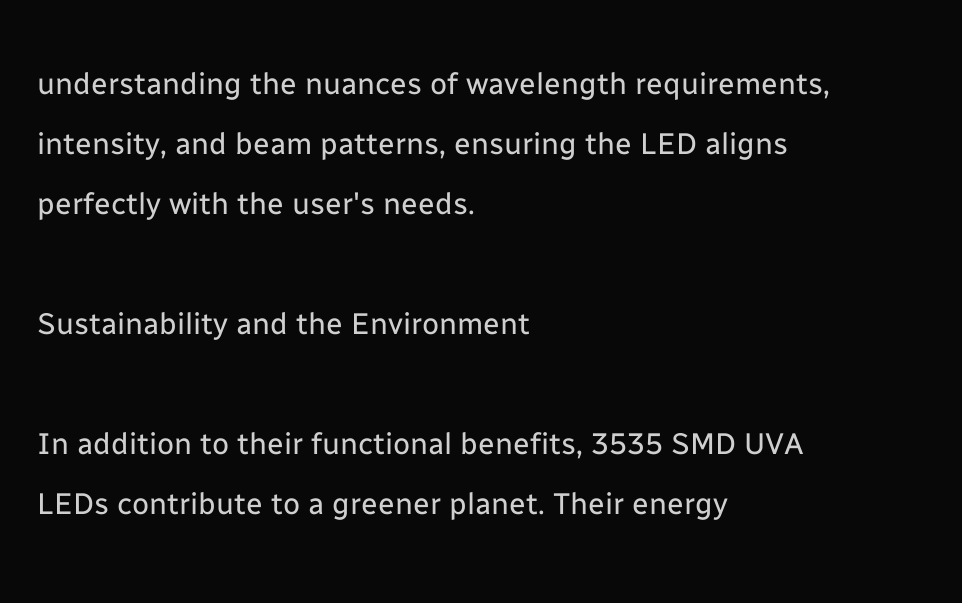understanding the nuances of wavelength requirements, intensity, and beam patterns, ensuring the LED aligns perfectly with the user's needs.

Sustainability and the Environment

In addition to their functional benefits, 3535 SMD UVA LEDs contribute to a greener planet. Their energy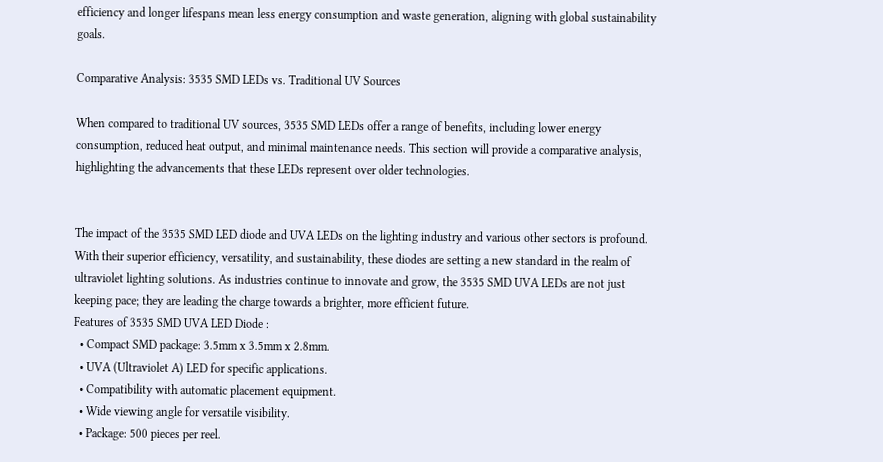efficiency and longer lifespans mean less energy consumption and waste generation, aligning with global sustainability goals.

Comparative Analysis: 3535 SMD LEDs vs. Traditional UV Sources

When compared to traditional UV sources, 3535 SMD LEDs offer a range of benefits, including lower energy consumption, reduced heat output, and minimal maintenance needs. This section will provide a comparative analysis, highlighting the advancements that these LEDs represent over older technologies.


The impact of the 3535 SMD LED diode and UVA LEDs on the lighting industry and various other sectors is profound. With their superior efficiency, versatility, and sustainability, these diodes are setting a new standard in the realm of ultraviolet lighting solutions. As industries continue to innovate and grow, the 3535 SMD UVA LEDs are not just keeping pace; they are leading the charge towards a brighter, more efficient future.
Features of 3535 SMD UVA LED Diode :
  • Compact SMD package: 3.5mm x 3.5mm x 2.8mm.
  • UVA (Ultraviolet A) LED for specific applications.
  • Compatibility with automatic placement equipment.
  • Wide viewing angle for versatile visibility.
  • Package: 500 pieces per reel.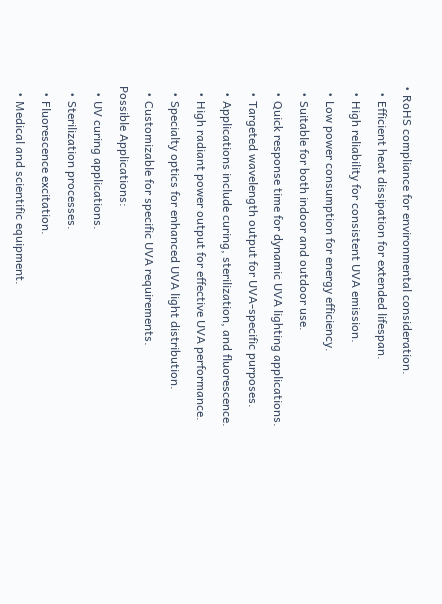• RoHS compliance for environmental consideration.
  • Efficient heat dissipation for extended lifespan.
  • High reliability for consistent UVA emission.
  • Low power consumption for energy efficiency.
  • Suitable for both indoor and outdoor use.
  • Quick response time for dynamic UVA lighting applications.
  • Targeted wavelength output for UVA-specific purposes.
  • Applications include curing, sterilization, and fluorescence.
  • High radiant power output for effective UVA performance.
  • Specialty optics for enhanced UVA light distribution.
  • Customizable for specific UVA requirements.
Possible Applications:
  • UV curing applications.
  • Sterilization processes.
  • Fluorescence excitation.
  • Medical and scientific equipment.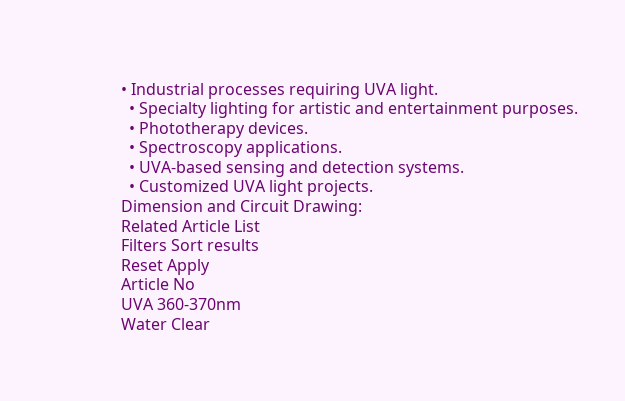• Industrial processes requiring UVA light.
  • Specialty lighting for artistic and entertainment purposes.
  • Phototherapy devices.
  • Spectroscopy applications.
  • UVA-based sensing and detection systems.
  • Customized UVA light projects.
Dimension and Circuit Drawing:
Related Article List
Filters Sort results
Reset Apply
Article No
UVA 360-370nm
Water Clear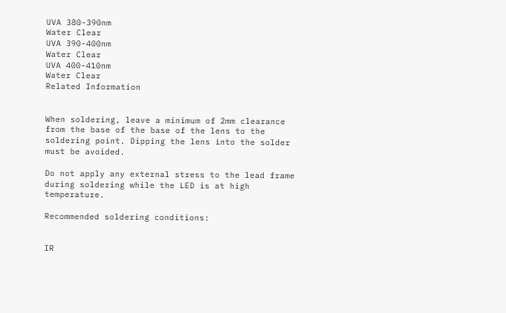UVA 380-390nm
Water Clear
UVA 390-400nm
Water Clear
UVA 400-410nm
Water Clear
Related Information


When soldering, leave a minimum of 2mm clearance from the base of the base of the lens to the soldering point. Dipping the lens into the solder must be avoided.

Do not apply any external stress to the lead frame during soldering while the LED is at high temperature.

Recommended soldering conditions:


IR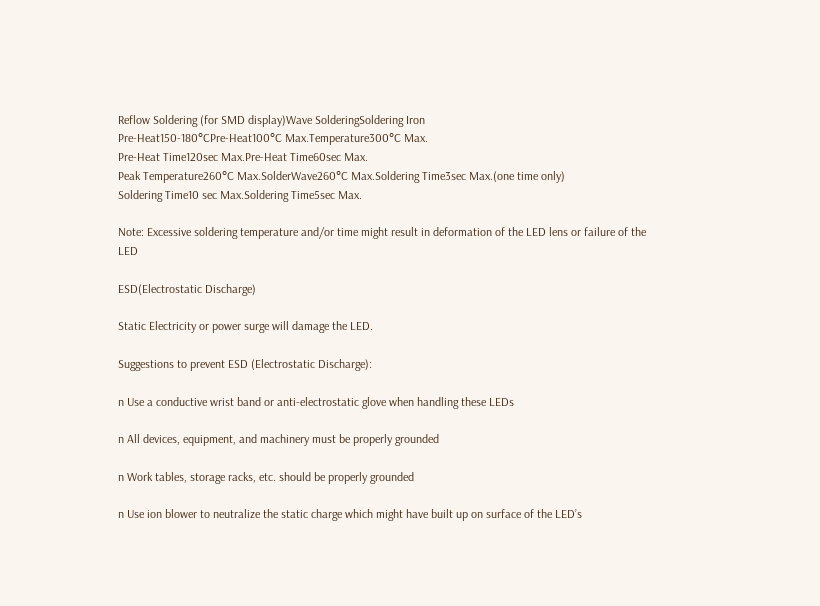Reflow Soldering (for SMD display)Wave SolderingSoldering Iron
Pre-Heat150-180°CPre-Heat100°C Max.Temperature300°C Max.
Pre-Heat Time120sec Max.Pre-Heat Time60sec Max.
Peak Temperature260°C Max.SolderWave260°C Max.Soldering Time3sec Max.(one time only)
Soldering Time10 sec Max.Soldering Time5sec Max.

Note: Excessive soldering temperature and/or time might result in deformation of the LED lens or failure of the LED

ESD(Electrostatic Discharge)

Static Electricity or power surge will damage the LED.

Suggestions to prevent ESD (Electrostatic Discharge):

n Use a conductive wrist band or anti-electrostatic glove when handling these LEDs

n All devices, equipment, and machinery must be properly grounded

n Work tables, storage racks, etc. should be properly grounded

n Use ion blower to neutralize the static charge which might have built up on surface of the LED’s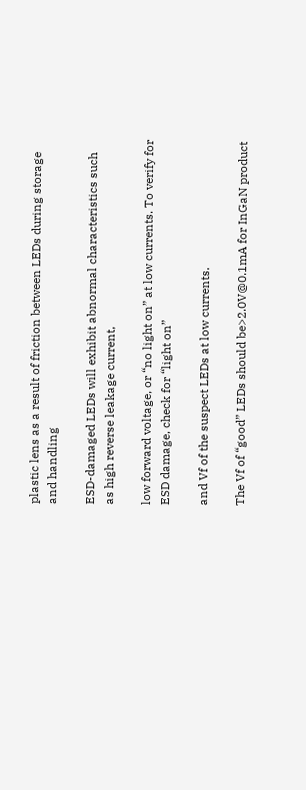plastic lens as a result of friction between LEDs during storage and handling

ESD-damaged LEDs will exhibit abnormal characteristics such as high reverse leakage current,

low forward voltage, or “no light on” at low currents. To verify for ESD damage, check for “light on”

and Vf of the suspect LEDs at low currents.

The Vf of “good” LEDs should be>2.0V@0.1mA for InGaN product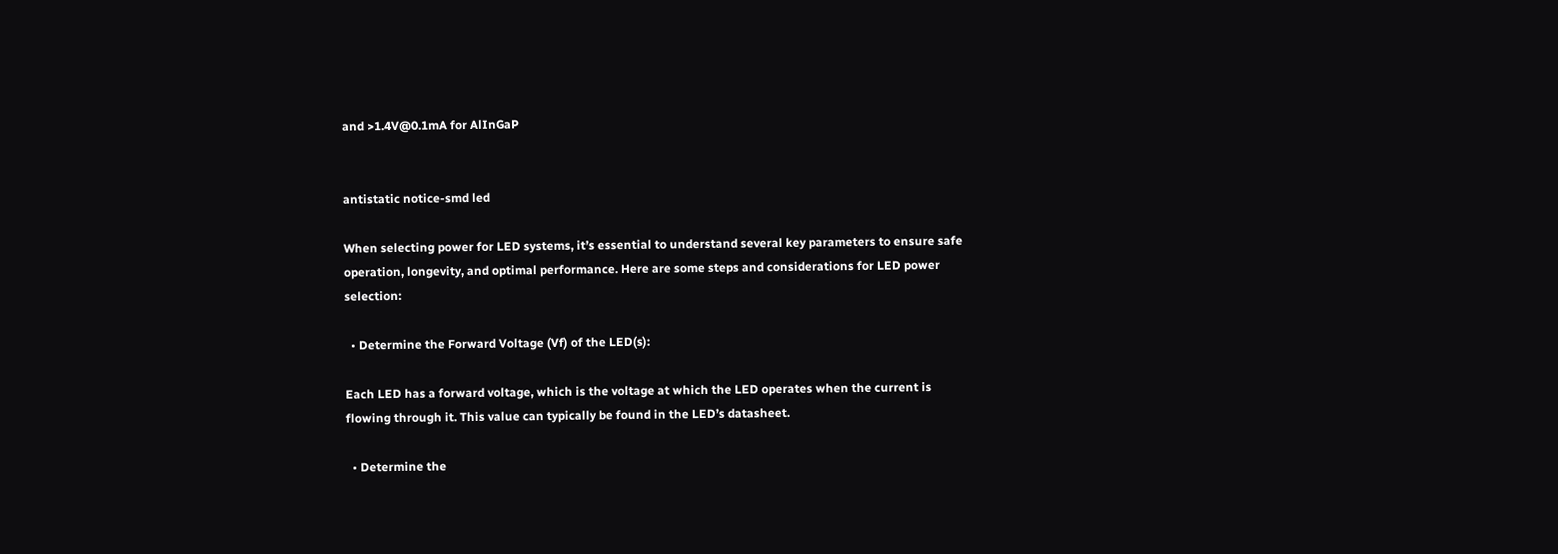and >1.4V@0.1mA for AlInGaP


antistatic notice-smd led

When selecting power for LED systems, it’s essential to understand several key parameters to ensure safe operation, longevity, and optimal performance. Here are some steps and considerations for LED power selection:

  • Determine the Forward Voltage (Vf) of the LED(s):

Each LED has a forward voltage, which is the voltage at which the LED operates when the current is flowing through it. This value can typically be found in the LED’s datasheet.

  • Determine the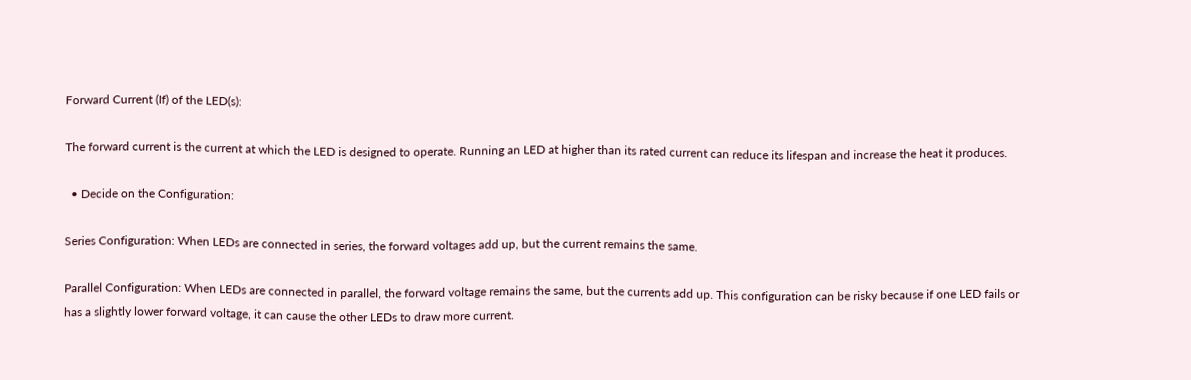Forward Current (If) of the LED(s):

The forward current is the current at which the LED is designed to operate. Running an LED at higher than its rated current can reduce its lifespan and increase the heat it produces.

  • Decide on the Configuration:

Series Configuration: When LEDs are connected in series, the forward voltages add up, but the current remains the same.

Parallel Configuration: When LEDs are connected in parallel, the forward voltage remains the same, but the currents add up. This configuration can be risky because if one LED fails or has a slightly lower forward voltage, it can cause the other LEDs to draw more current.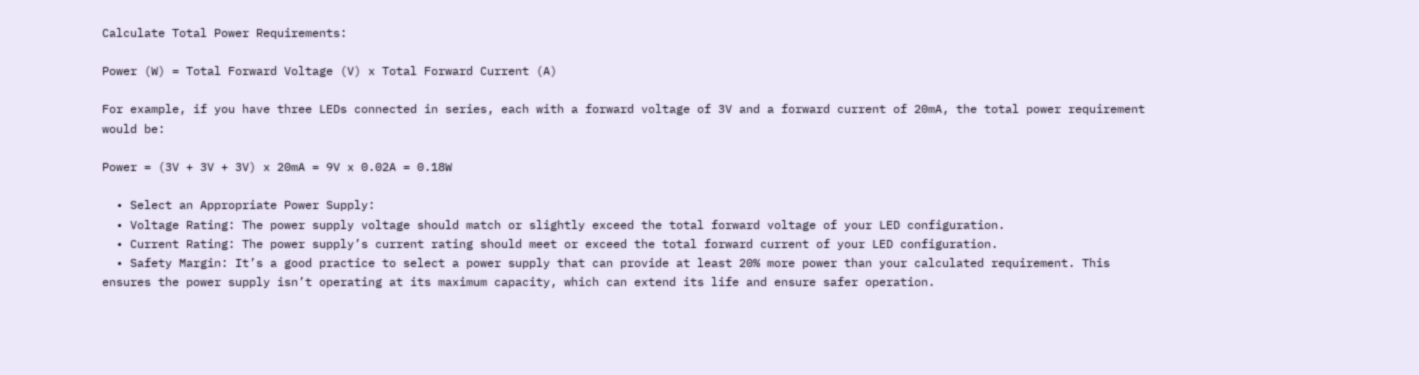Calculate Total Power Requirements:

Power (W) = Total Forward Voltage (V) x Total Forward Current (A)

For example, if you have three LEDs connected in series, each with a forward voltage of 3V and a forward current of 20mA, the total power requirement would be:

Power = (3V + 3V + 3V) x 20mA = 9V x 0.02A = 0.18W

  • Select an Appropriate Power Supply:
  • Voltage Rating: The power supply voltage should match or slightly exceed the total forward voltage of your LED configuration.
  • Current Rating: The power supply’s current rating should meet or exceed the total forward current of your LED configuration.
  • Safety Margin: It’s a good practice to select a power supply that can provide at least 20% more power than your calculated requirement. This ensures the power supply isn’t operating at its maximum capacity, which can extend its life and ensure safer operation.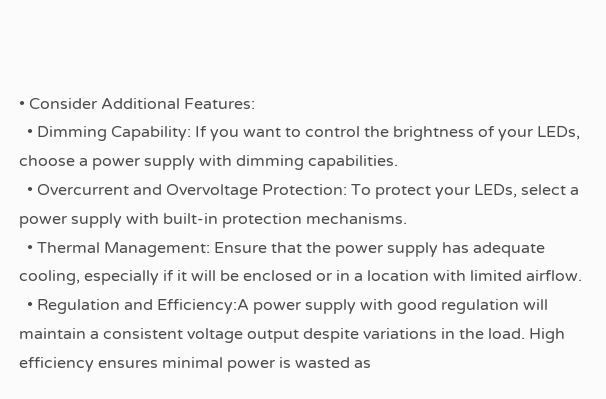• Consider Additional Features:
  • Dimming Capability: If you want to control the brightness of your LEDs, choose a power supply with dimming capabilities.
  • Overcurrent and Overvoltage Protection: To protect your LEDs, select a power supply with built-in protection mechanisms.
  • Thermal Management: Ensure that the power supply has adequate cooling, especially if it will be enclosed or in a location with limited airflow.
  • Regulation and Efficiency:A power supply with good regulation will maintain a consistent voltage output despite variations in the load. High efficiency ensures minimal power is wasted as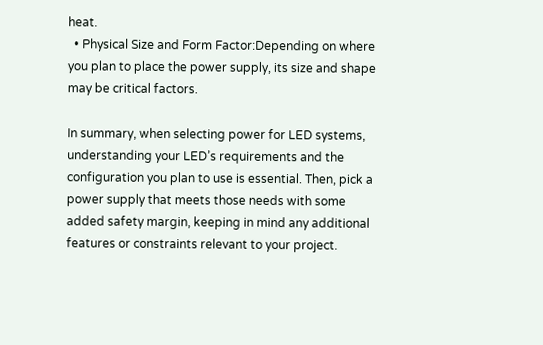heat.
  • Physical Size and Form Factor:Depending on where you plan to place the power supply, its size and shape may be critical factors.

In summary, when selecting power for LED systems, understanding your LED’s requirements and the configuration you plan to use is essential. Then, pick a power supply that meets those needs with some added safety margin, keeping in mind any additional features or constraints relevant to your project.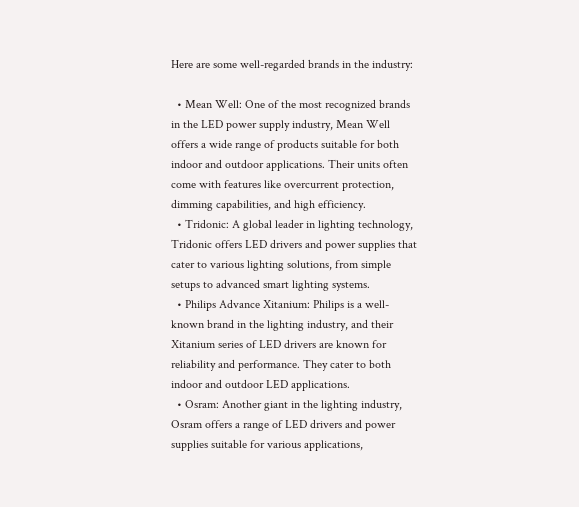Here are some well-regarded brands in the industry:

  • Mean Well: One of the most recognized brands in the LED power supply industry, Mean Well offers a wide range of products suitable for both indoor and outdoor applications. Their units often come with features like overcurrent protection, dimming capabilities, and high efficiency.
  • Tridonic: A global leader in lighting technology, Tridonic offers LED drivers and power supplies that cater to various lighting solutions, from simple setups to advanced smart lighting systems.
  • Philips Advance Xitanium: Philips is a well-known brand in the lighting industry, and their Xitanium series of LED drivers are known for reliability and performance. They cater to both indoor and outdoor LED applications.
  • Osram: Another giant in the lighting industry, Osram offers a range of LED drivers and power supplies suitable for various applications,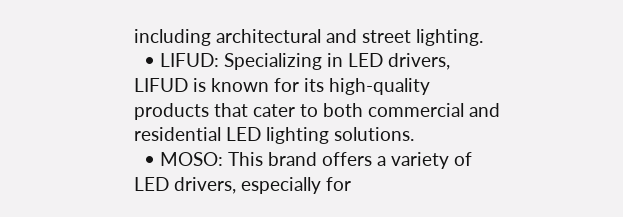including architectural and street lighting.
  • LIFUD: Specializing in LED drivers, LIFUD is known for its high-quality products that cater to both commercial and residential LED lighting solutions.
  • MOSO: This brand offers a variety of LED drivers, especially for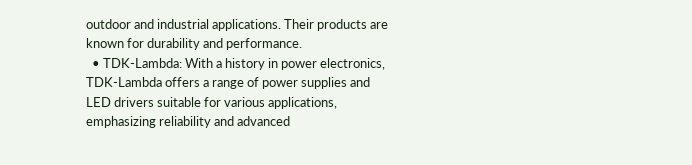outdoor and industrial applications. Their products are known for durability and performance.
  • TDK-Lambda: With a history in power electronics, TDK-Lambda offers a range of power supplies and LED drivers suitable for various applications, emphasizing reliability and advanced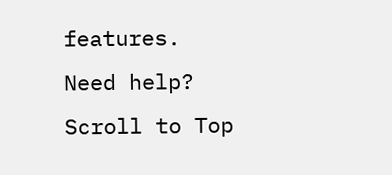features.
Need help?
Scroll to Top